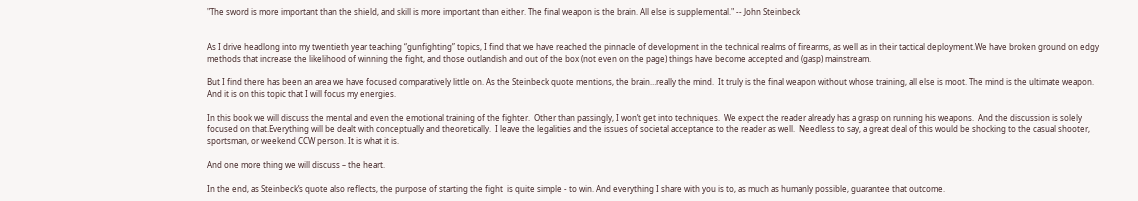"The sword is more important than the shield, and skill is more important than either. The final weapon is the brain. All else is supplemental." -- John Steinbeck


As I drive headlong into my twentieth year teaching “gunfighting” topics, I find that we have reached the pinnacle of development in the technical realms of firearms, as well as in their tactical deployment.We have broken ground on edgy methods that increase the likelihood of winning the fight, and those outlandish and out of the box (not even on the page) things have become accepted and (gasp) mainstream.

But I find there has been an area we have focused comparatively little on. As the Steinbeck quote mentions, the brain…really the mind.  It truly is the final weapon without whose training, all else is moot. The mind is the ultimate weapon.  And it is on this topic that I will focus my energies.

In this book we will discuss the mental and even the emotional training of the fighter.  Other than passingly, I won’t get into techniques.  We expect the reader already has a grasp on running his weapons.  And the discussion is solely focused on that.Everything will be dealt with conceptually and theoretically.  I leave the legalities and the issues of societal acceptance to the reader as well.  Needless to say, a great deal of this would be shocking to the casual shooter, sportsman, or weekend CCW person. It is what it is.

And one more thing we will discuss – the heart.

In the end, as Steinbeck’s quote also reflects, the purpose of starting the fight  is quite simple - to win. And everything I share with you is to, as much as humanly possible, guarantee that outcome.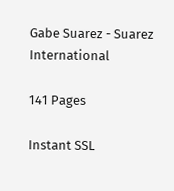Gabe Suarez - Suarez International

141 Pages

Instant SSL